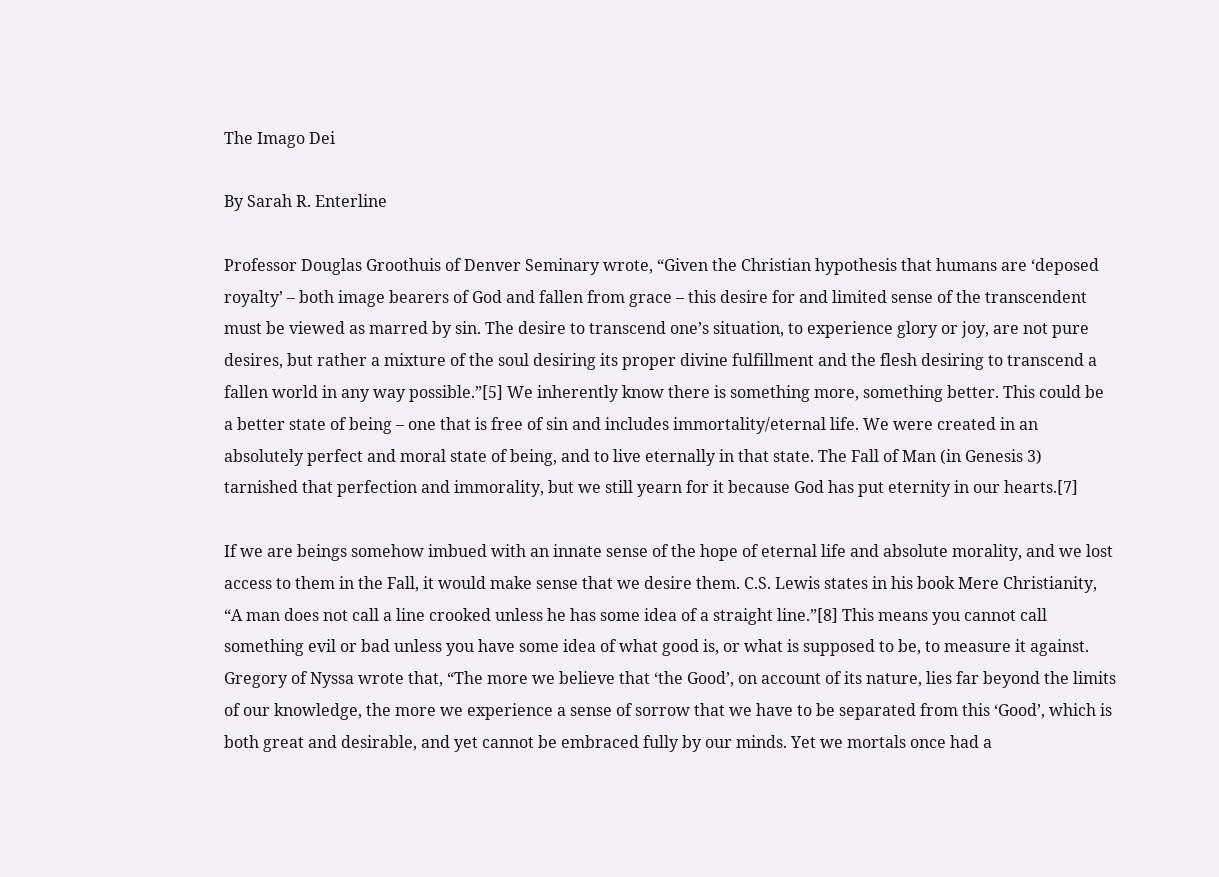The Imago Dei

By Sarah R. Enterline

Professor Douglas Groothuis of Denver Seminary wrote, “Given the Christian hypothesis that humans are ‘deposed royalty’ – both image bearers of God and fallen from grace – this desire for and limited sense of the transcendent must be viewed as marred by sin. The desire to transcend one’s situation, to experience glory or joy, are not pure desires, but rather a mixture of the soul desiring its proper divine fulfillment and the flesh desiring to transcend a fallen world in any way possible.”[5] We inherently know there is something more, something better. This could be a better state of being – one that is free of sin and includes immortality/eternal life. We were created in an absolutely perfect and moral state of being, and to live eternally in that state. The Fall of Man (in Genesis 3) tarnished that perfection and immorality, but we still yearn for it because God has put eternity in our hearts.[7]

If we are beings somehow imbued with an innate sense of the hope of eternal life and absolute morality, and we lost access to them in the Fall, it would make sense that we desire them. C.S. Lewis states in his book Mere Christianity, “A man does not call a line crooked unless he has some idea of a straight line.”[8] This means you cannot call something evil or bad unless you have some idea of what good is, or what is supposed to be, to measure it against. Gregory of Nyssa wrote that, “The more we believe that ‘the Good’, on account of its nature, lies far beyond the limits of our knowledge, the more we experience a sense of sorrow that we have to be separated from this ‘Good’, which is both great and desirable, and yet cannot be embraced fully by our minds. Yet we mortals once had a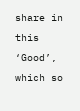share in this ‘Good’, which so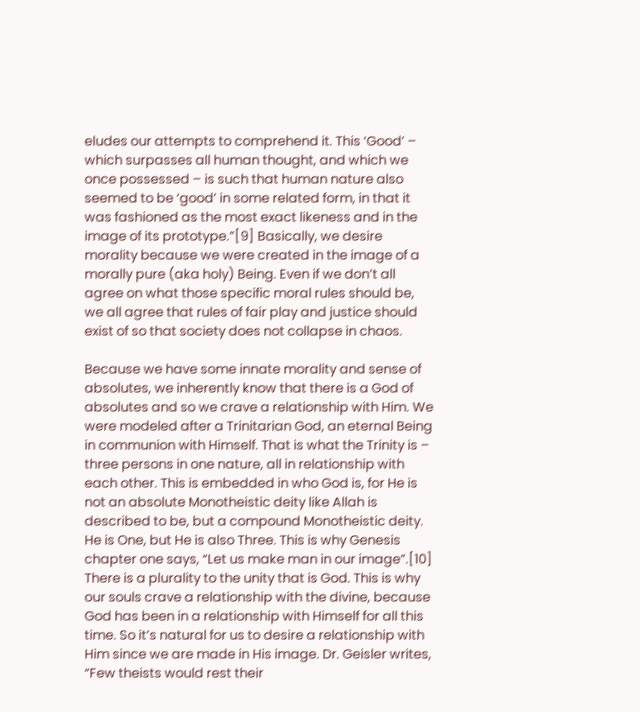eludes our attempts to comprehend it. This ‘Good’ – which surpasses all human thought, and which we once possessed – is such that human nature also seemed to be ‘good’ in some related form, in that it was fashioned as the most exact likeness and in the image of its prototype.”[9] Basically, we desire morality because we were created in the image of a morally pure (aka holy) Being. Even if we don’t all agree on what those specific moral rules should be, we all agree that rules of fair play and justice should exist of so that society does not collapse in chaos.

Because we have some innate morality and sense of absolutes, we inherently know that there is a God of absolutes and so we crave a relationship with Him. We were modeled after a Trinitarian God, an eternal Being in communion with Himself. That is what the Trinity is – three persons in one nature, all in relationship with each other. This is embedded in who God is, for He is not an absolute Monotheistic deity like Allah is described to be, but a compound Monotheistic deity. He is One, but He is also Three. This is why Genesis chapter one says, “Let us make man in our image”.[10] There is a plurality to the unity that is God. This is why our souls crave a relationship with the divine, because God has been in a relationship with Himself for all this time. So it’s natural for us to desire a relationship with Him since we are made in His image. Dr. Geisler writes, “Few theists would rest their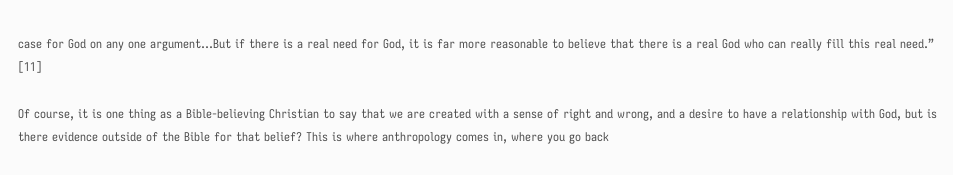case for God on any one argument…But if there is a real need for God, it is far more reasonable to believe that there is a real God who can really fill this real need.” [11]

Of course, it is one thing as a Bible-believing Christian to say that we are created with a sense of right and wrong, and a desire to have a relationship with God, but is there evidence outside of the Bible for that belief? This is where anthropology comes in, where you go back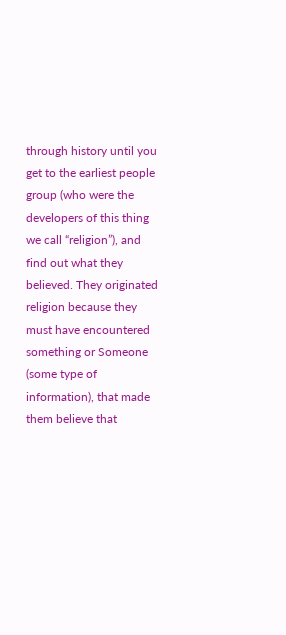through history until you get to the earliest people group (who were the developers of this thing we call “religion”), and find out what they believed. They originated religion because they must have encountered something or Someone (some type of information), that made them believe that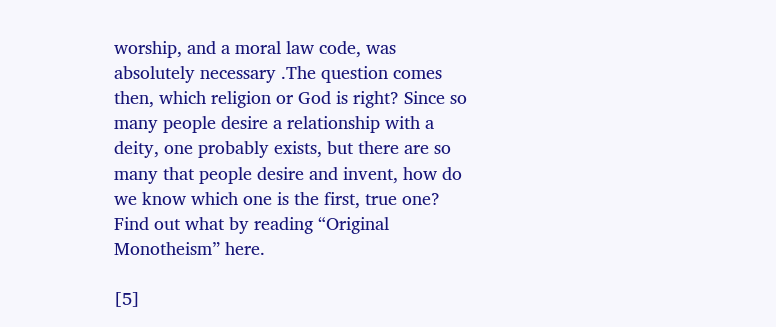worship, and a moral law code, was absolutely necessary .The question comes then, which religion or God is right? Since so many people desire a relationship with a deity, one probably exists, but there are so many that people desire and invent, how do we know which one is the first, true one? Find out what by reading “Original Monotheism” here.

[5]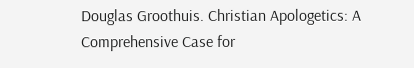Douglas Groothuis. Christian Apologetics: A Comprehensive Case for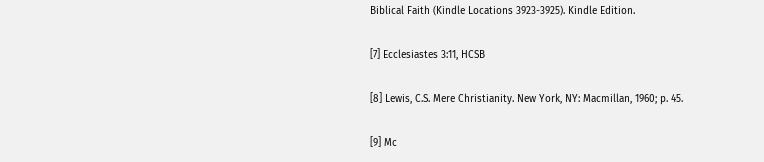Biblical Faith (Kindle Locations 3923-3925). Kindle Edition.

[7] Ecclesiastes 3:11, HCSB

[8] Lewis, C.S. Mere Christianity. New York, NY: Macmillan, 1960; p. 45.

[9] Mc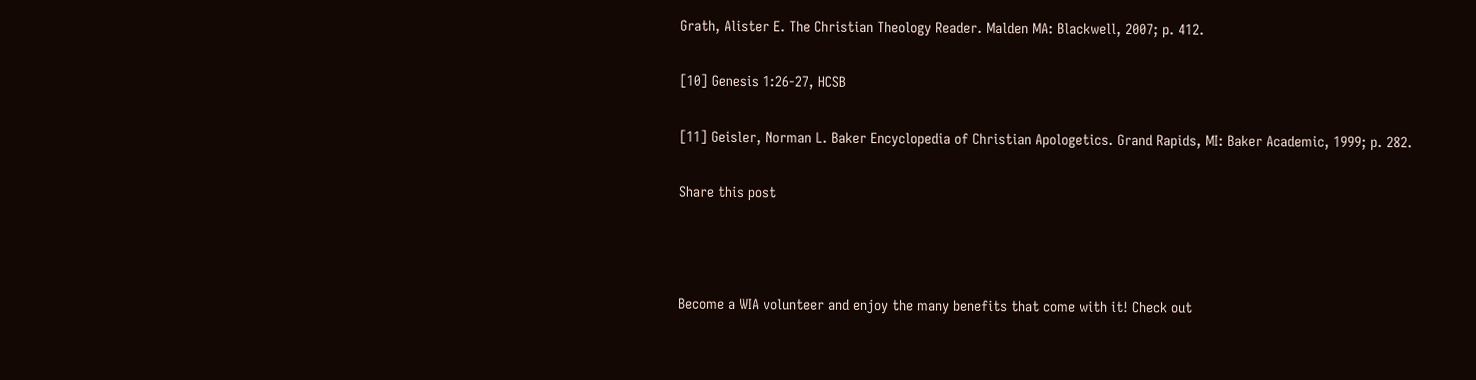Grath, Alister E. The Christian Theology Reader. Malden MA: Blackwell, 2007; p. 412.

[10] Genesis 1:26-27, HCSB

[11] Geisler, Norman L. Baker Encyclopedia of Christian Apologetics. Grand Rapids, MI: Baker Academic, 1999; p. 282.

Share this post



Become a WIA volunteer and enjoy the many benefits that come with it! Check out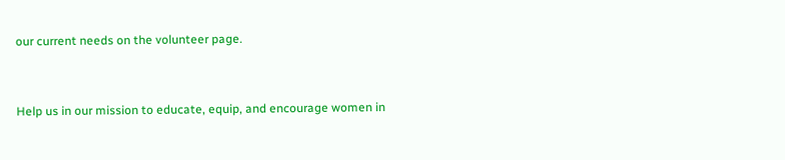our current needs on the volunteer page.


Help us in our mission to educate, equip, and encourage women in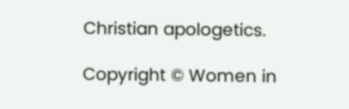Christian apologetics.

Copyright © Women in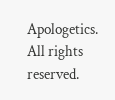Apologetics. All rights reserved.